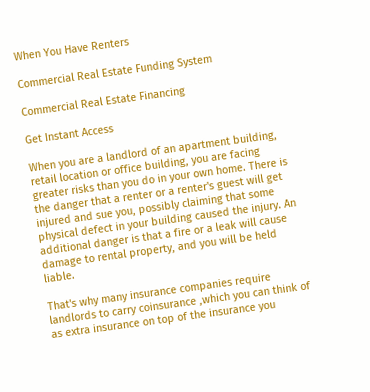When You Have Renters

Commercial Real Estate Funding System

Commercial Real Estate Financing

Get Instant Access

When you are a landlord of an apartment building, retail location or office building, you are facing greater risks than you do in your own home. There is the danger that a renter or a renter's guest will get injured and sue you, possibly claiming that some physical defect in your building caused the injury. An additional danger is that a fire or a leak will cause damage to rental property, and you will be held liable.

That's why many insurance companies require landlords to carry coinsurance ,which you can think of as extra insurance on top of the insurance you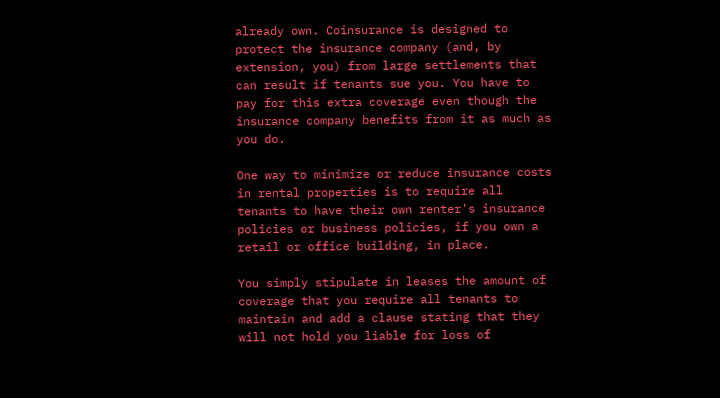already own. Coinsurance is designed to protect the insurance company (and, by extension, you) from large settlements that can result if tenants sue you. You have to pay for this extra coverage even though the insurance company benefits from it as much as you do.

One way to minimize or reduce insurance costs in rental properties is to require all tenants to have their own renter's insurance policies or business policies, if you own a retail or office building, in place.

You simply stipulate in leases the amount of coverage that you require all tenants to maintain and add a clause stating that they will not hold you liable for loss of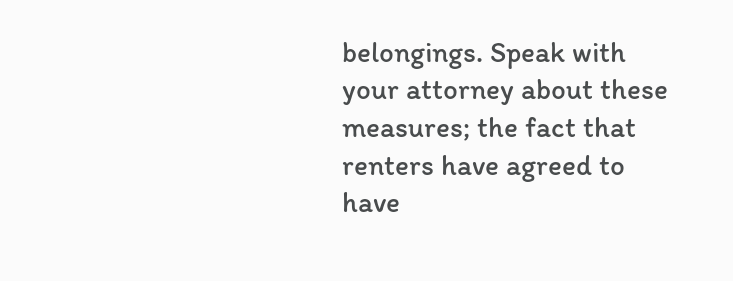belongings. Speak with your attorney about these measures; the fact that renters have agreed to have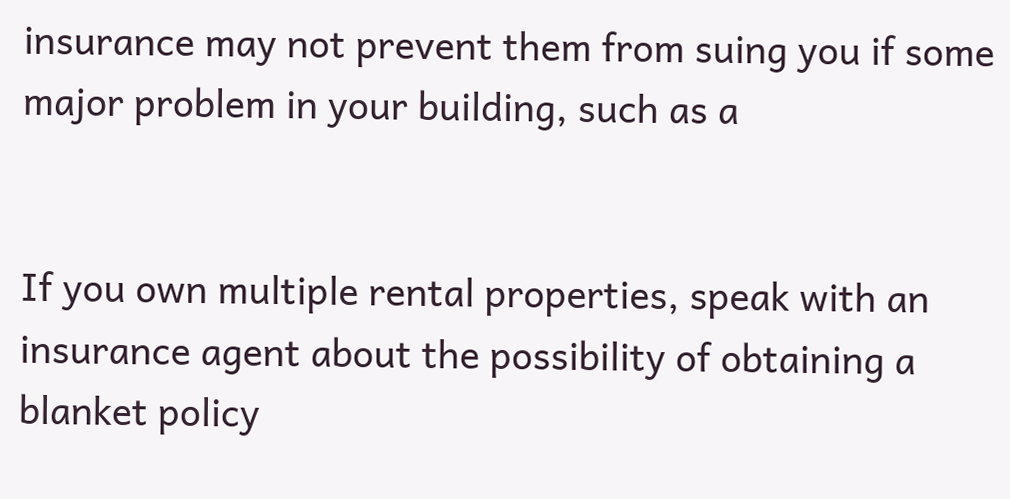insurance may not prevent them from suing you if some major problem in your building, such as a


If you own multiple rental properties, speak with an insurance agent about the possibility of obtaining a blanket policy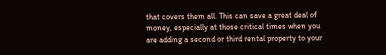that covers them all. This can save a great deal of money, especially at those critical times when you are adding a second or third rental property to your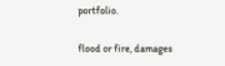portfolio.

flood or fire, damages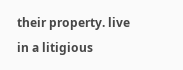their property. live in a litigious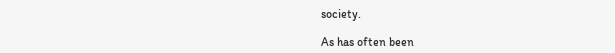society.

As has often been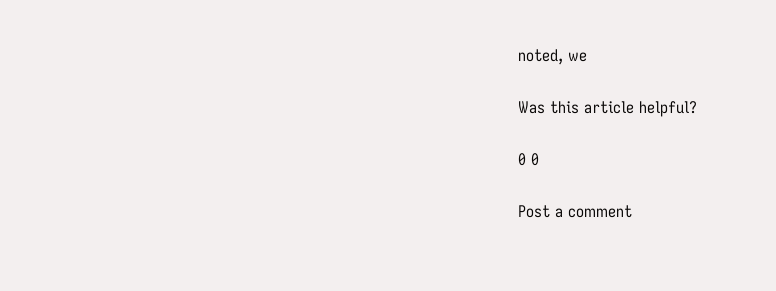noted, we

Was this article helpful?

0 0

Post a comment